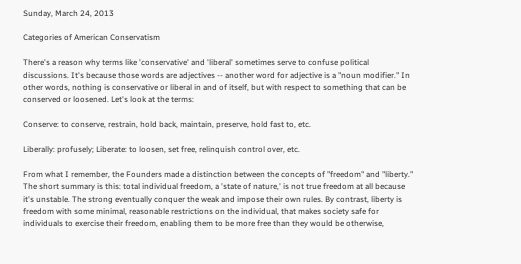Sunday, March 24, 2013

Categories of American Conservatism

There's a reason why terms like 'conservative' and 'liberal' sometimes serve to confuse political discussions. It's because those words are adjectives -- another word for adjective is a "noun modifier." In other words, nothing is conservative or liberal in and of itself, but with respect to something that can be conserved or loosened. Let's look at the terms:

Conserve: to conserve, restrain, hold back, maintain, preserve, hold fast to, etc.

Liberally: profusely; Liberate: to loosen, set free, relinquish control over, etc.

From what I remember, the Founders made a distinction between the concepts of "freedom" and "liberty." The short summary is this: total individual freedom, a 'state of nature,' is not true freedom at all because it's unstable. The strong eventually conquer the weak and impose their own rules. By contrast, liberty is freedom with some minimal, reasonable restrictions on the individual, that makes society safe for individuals to exercise their freedom, enabling them to be more free than they would be otherwise,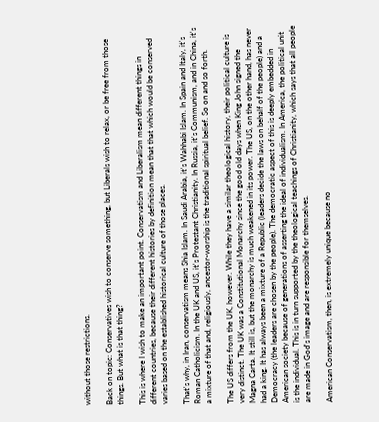without those restrictions.

Back on topic: Conservatives wish to conserve something, but Liberals wish to relax, or be free from those things. But what is that thing?

This is where I wish to make an important point. Conservatism and Liberalism mean different things in different countries, because their different histories by definition mean that that which would be conserved varies based on the established historical culture of those places.

That's why, in Iran, conservatism means Shia Islam. In Saudi Arabia, it's Wahhabi Islam. In Spain and Italy, it's Roman Catholicism. In the UK and US, it's Protestant Christianity. In Russia, it's Communism, and in China, it's a mixture of that and, religiously, ancestor-worship is the traditional spiritual belief. So on and so forth.

The US differs from the UK, however. While they have a similar theological history, their political culture is very distinct. The UK was a Constitutional Monarchy since the good old days when King John signed the Magna Carta. It still is, but the monarchy is much weakened in its power. The US, on the other hand, has never had a king. It has always been a mixture of a Republic (leaders decide the laws on behalf of the people) and a Democracy (the leaders are chosen by the people). The democratic aspect of this is deeply embedded in American society because of generations of asserting the ideal of individualism. In America, the political unit is the individual. This is in turn supported by the theological teachings of Christianity, which says that all people are made in God's image and are responsible for themselves.

American Conservatism, then, is extremely unique because no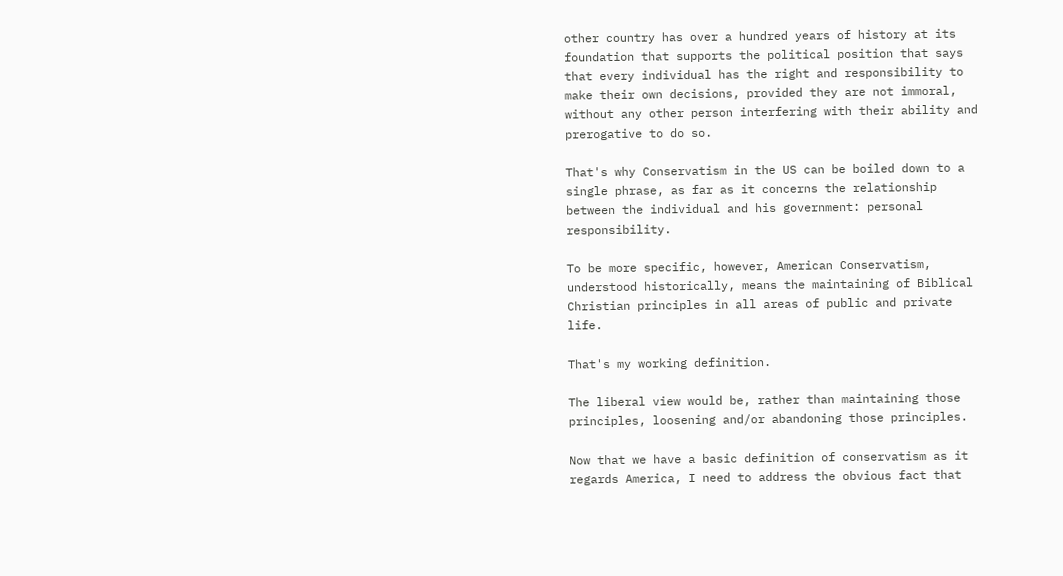other country has over a hundred years of history at its foundation that supports the political position that says that every individual has the right and responsibility to make their own decisions, provided they are not immoral, without any other person interfering with their ability and prerogative to do so.

That's why Conservatism in the US can be boiled down to a single phrase, as far as it concerns the relationship between the individual and his government: personal responsibility.

To be more specific, however, American Conservatism, understood historically, means the maintaining of Biblical Christian principles in all areas of public and private life.

That's my working definition.

The liberal view would be, rather than maintaining those principles, loosening and/or abandoning those principles.

Now that we have a basic definition of conservatism as it regards America, I need to address the obvious fact that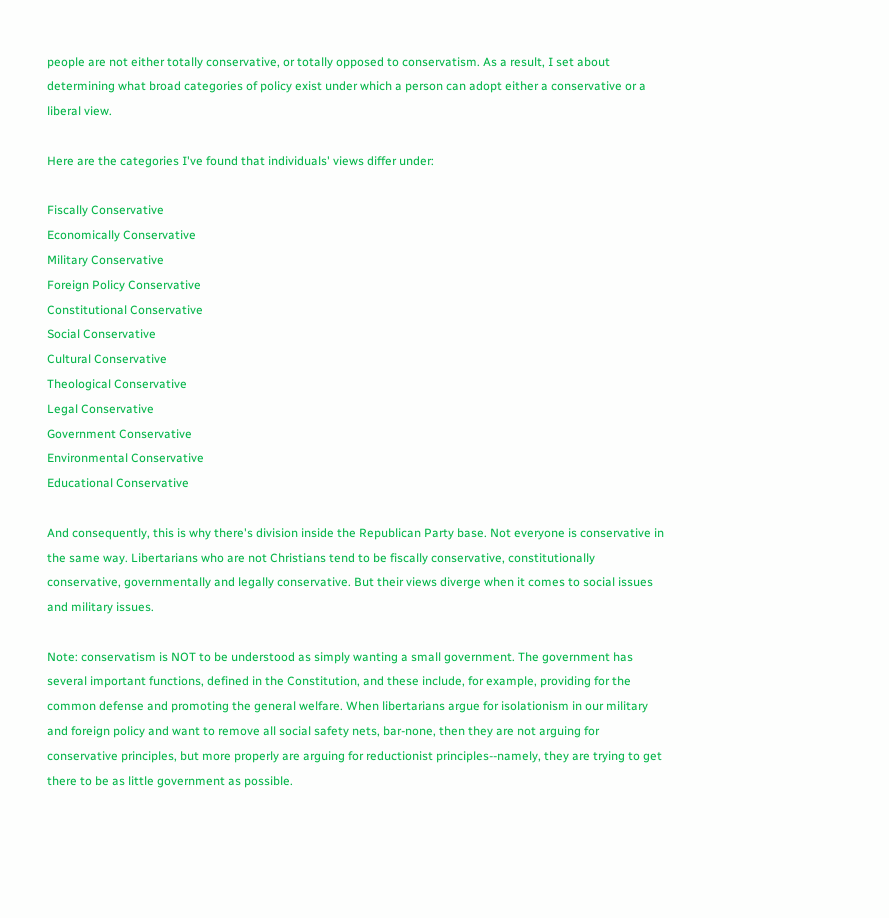people are not either totally conservative, or totally opposed to conservatism. As a result, I set about determining what broad categories of policy exist under which a person can adopt either a conservative or a liberal view.

Here are the categories I've found that individuals' views differ under:

Fiscally Conservative
Economically Conservative
Military Conservative
Foreign Policy Conservative
Constitutional Conservative
Social Conservative
Cultural Conservative
Theological Conservative
Legal Conservative
Government Conservative
Environmental Conservative
Educational Conservative

And consequently, this is why there's division inside the Republican Party base. Not everyone is conservative in the same way. Libertarians who are not Christians tend to be fiscally conservative, constitutionally conservative, governmentally and legally conservative. But their views diverge when it comes to social issues and military issues.

Note: conservatism is NOT to be understood as simply wanting a small government. The government has several important functions, defined in the Constitution, and these include, for example, providing for the common defense and promoting the general welfare. When libertarians argue for isolationism in our military and foreign policy and want to remove all social safety nets, bar-none, then they are not arguing for conservative principles, but more properly are arguing for reductionist principles--namely, they are trying to get there to be as little government as possible.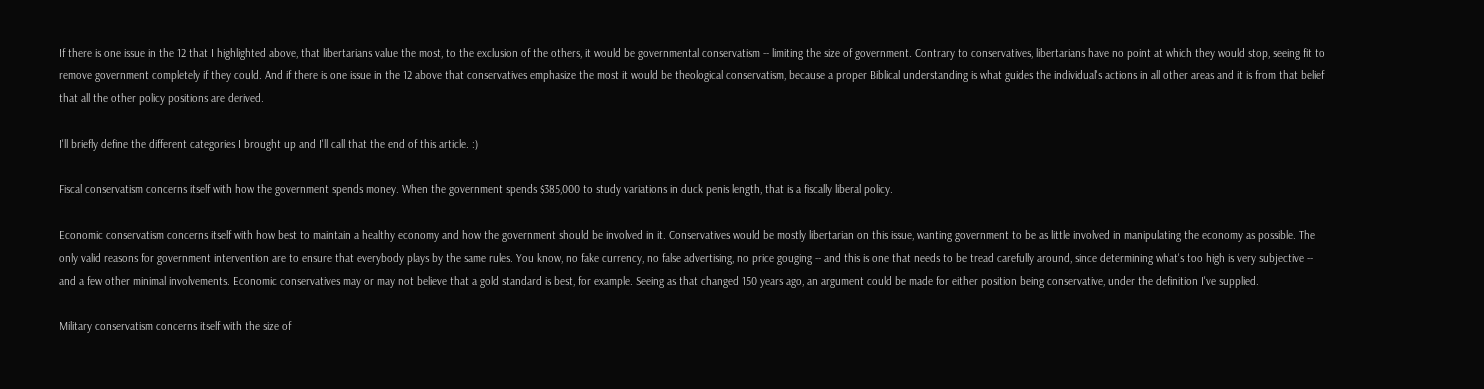If there is one issue in the 12 that I highlighted above, that libertarians value the most, to the exclusion of the others, it would be governmental conservatism -- limiting the size of government. Contrary to conservatives, libertarians have no point at which they would stop, seeing fit to remove government completely if they could. And if there is one issue in the 12 above that conservatives emphasize the most it would be theological conservatism, because a proper Biblical understanding is what guides the individual's actions in all other areas and it is from that belief that all the other policy positions are derived.

I'll briefly define the different categories I brought up and I'll call that the end of this article. :)

Fiscal conservatism concerns itself with how the government spends money. When the government spends $385,000 to study variations in duck penis length, that is a fiscally liberal policy.

Economic conservatism concerns itself with how best to maintain a healthy economy and how the government should be involved in it. Conservatives would be mostly libertarian on this issue, wanting government to be as little involved in manipulating the economy as possible. The only valid reasons for government intervention are to ensure that everybody plays by the same rules. You know, no fake currency, no false advertising, no price gouging -- and this is one that needs to be tread carefully around, since determining what's too high is very subjective -- and a few other minimal involvements. Economic conservatives may or may not believe that a gold standard is best, for example. Seeing as that changed 150 years ago, an argument could be made for either position being conservative, under the definition I've supplied.

Military conservatism concerns itself with the size of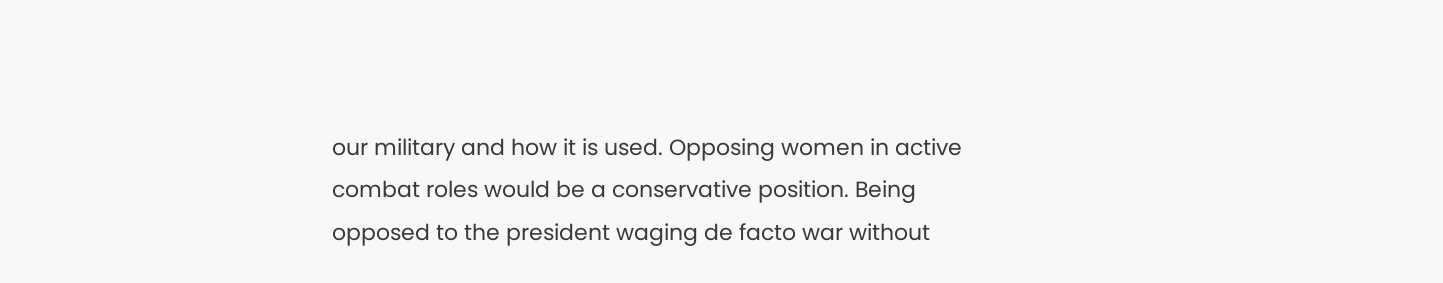our military and how it is used. Opposing women in active combat roles would be a conservative position. Being opposed to the president waging de facto war without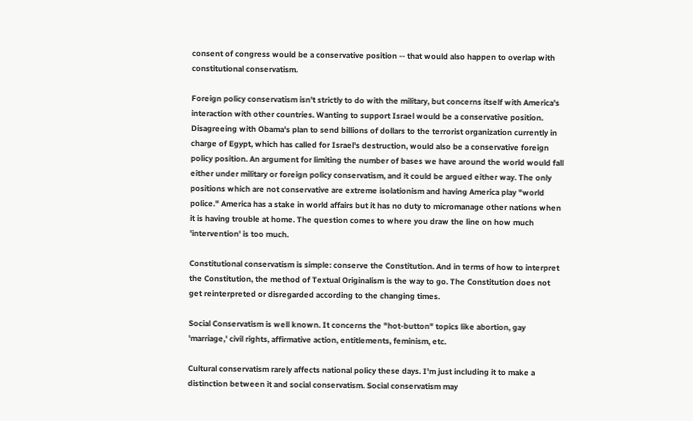consent of congress would be a conservative position -- that would also happen to overlap with constitutional conservatism.

Foreign policy conservatism isn't strictly to do with the military, but concerns itself with America's interaction with other countries. Wanting to support Israel would be a conservative position. Disagreeing with Obama's plan to send billions of dollars to the terrorist organization currently in charge of Egypt, which has called for Israel's destruction, would also be a conservative foreign policy position. An argument for limiting the number of bases we have around the world would fall either under military or foreign policy conservatism, and it could be argued either way. The only positions which are not conservative are extreme isolationism and having America play "world police." America has a stake in world affairs but it has no duty to micromanage other nations when it is having trouble at home. The question comes to where you draw the line on how much 'intervention' is too much.

Constitutional conservatism is simple: conserve the Constitution. And in terms of how to interpret the Constitution, the method of Textual Originalism is the way to go. The Constitution does not get reinterpreted or disregarded according to the changing times.

Social Conservatism is well known. It concerns the "hot-button" topics like abortion, gay 'marriage,' civil rights, affirmative action, entitlements, feminism, etc.

Cultural conservatism rarely affects national policy these days. I'm just including it to make a distinction between it and social conservatism. Social conservatism may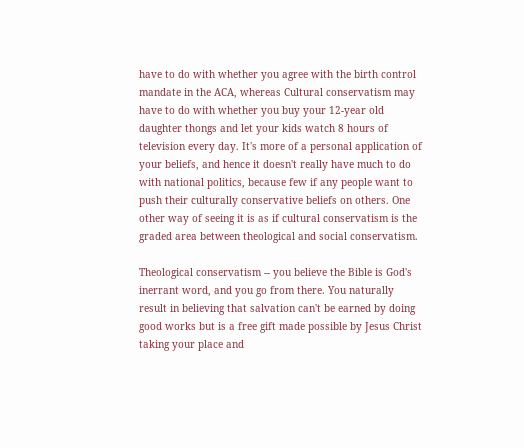have to do with whether you agree with the birth control mandate in the ACA, whereas Cultural conservatism may have to do with whether you buy your 12-year old daughter thongs and let your kids watch 8 hours of television every day. It's more of a personal application of your beliefs, and hence it doesn't really have much to do with national politics, because few if any people want to push their culturally conservative beliefs on others. One other way of seeing it is as if cultural conservatism is the graded area between theological and social conservatism.

Theological conservatism -- you believe the Bible is God's inerrant word, and you go from there. You naturally result in believing that salvation can't be earned by doing good works but is a free gift made possible by Jesus Christ taking your place and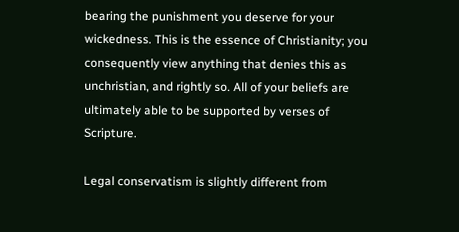bearing the punishment you deserve for your wickedness. This is the essence of Christianity; you consequently view anything that denies this as unchristian, and rightly so. All of your beliefs are ultimately able to be supported by verses of Scripture.

Legal conservatism is slightly different from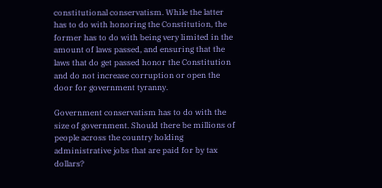constitutional conservatism. While the latter has to do with honoring the Constitution, the former has to do with being very limited in the amount of laws passed, and ensuring that the laws that do get passed honor the Constitution and do not increase corruption or open the door for government tyranny.

Government conservatism has to do with the size of government. Should there be millions of people across the country holding administrative jobs that are paid for by tax dollars?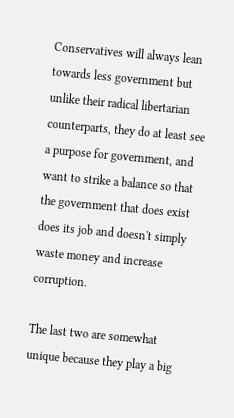Conservatives will always lean towards less government but unlike their radical libertarian counterparts, they do at least see a purpose for government, and want to strike a balance so that the government that does exist does its job and doesn't simply waste money and increase corruption.

The last two are somewhat unique because they play a big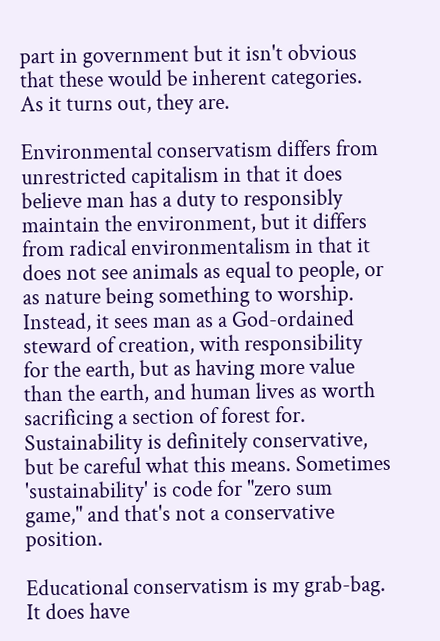part in government but it isn't obvious that these would be inherent categories. As it turns out, they are.

Environmental conservatism differs from unrestricted capitalism in that it does believe man has a duty to responsibly maintain the environment, but it differs from radical environmentalism in that it does not see animals as equal to people, or as nature being something to worship. Instead, it sees man as a God-ordained steward of creation, with responsibility for the earth, but as having more value than the earth, and human lives as worth sacrificing a section of forest for. Sustainability is definitely conservative, but be careful what this means. Sometimes 'sustainability' is code for "zero sum game," and that's not a conservative position.

Educational conservatism is my grab-bag. It does have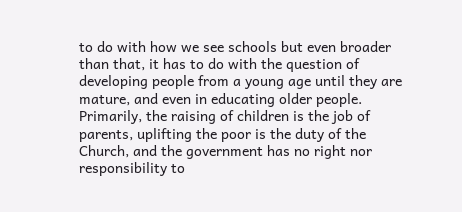to do with how we see schools but even broader than that, it has to do with the question of developing people from a young age until they are mature, and even in educating older people. Primarily, the raising of children is the job of parents, uplifting the poor is the duty of the Church, and the government has no right nor responsibility to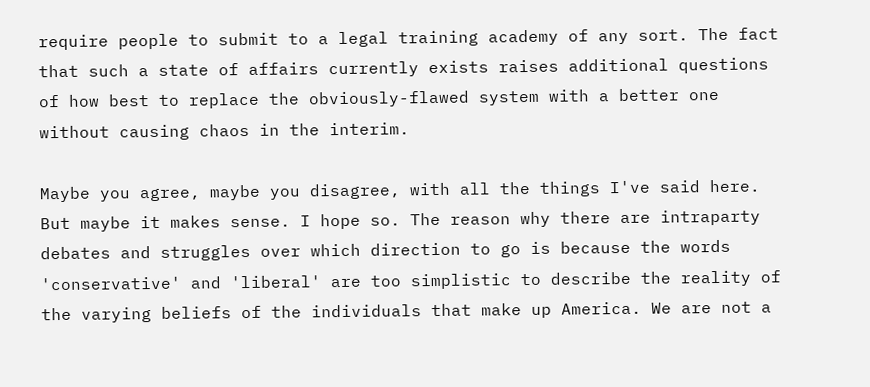require people to submit to a legal training academy of any sort. The fact that such a state of affairs currently exists raises additional questions of how best to replace the obviously-flawed system with a better one without causing chaos in the interim.

Maybe you agree, maybe you disagree, with all the things I've said here. But maybe it makes sense. I hope so. The reason why there are intraparty debates and struggles over which direction to go is because the words 'conservative' and 'liberal' are too simplistic to describe the reality of the varying beliefs of the individuals that make up America. We are not a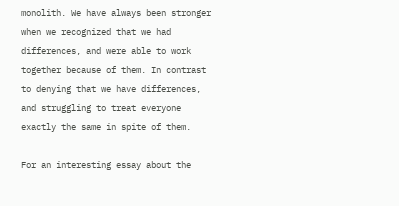monolith. We have always been stronger when we recognized that we had differences, and were able to work together because of them. In contrast to denying that we have differences, and struggling to treat everyone exactly the same in spite of them.

For an interesting essay about the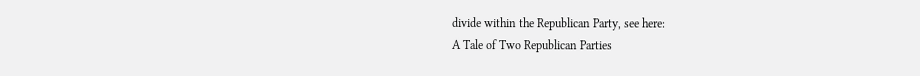divide within the Republican Party, see here:
A Tale of Two Republican Parties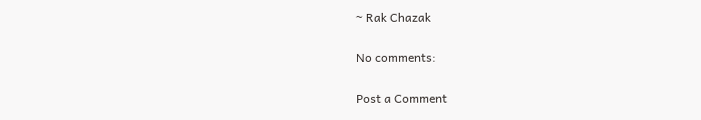~ Rak Chazak

No comments:

Post a Comment